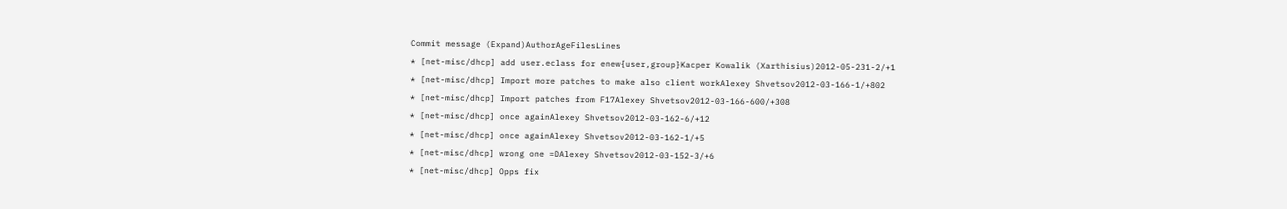Commit message (Expand)AuthorAgeFilesLines
* [net-misc/dhcp] add user.eclass for enew{user,group}Kacper Kowalik (Xarthisius)2012-05-231-2/+1
* [net-misc/dhcp] Import more patches to make also client workAlexey Shvetsov2012-03-166-1/+802
* [net-misc/dhcp] Import patches from F17Alexey Shvetsov2012-03-166-600/+308
* [net-misc/dhcp] once againAlexey Shvetsov2012-03-162-6/+12
* [net-misc/dhcp] once againAlexey Shvetsov2012-03-162-1/+5
* [net-misc/dhcp] wrong one =DAlexey Shvetsov2012-03-152-3/+6
* [net-misc/dhcp] Opps fix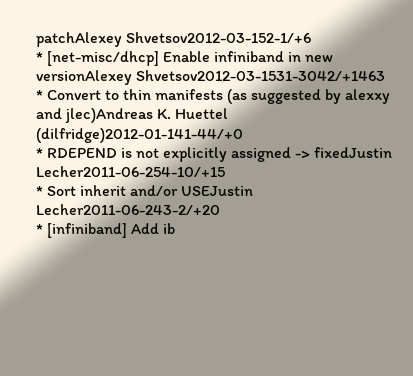patchAlexey Shvetsov2012-03-152-1/+6
* [net-misc/dhcp] Enable infiniband in new versionAlexey Shvetsov2012-03-1531-3042/+1463
* Convert to thin manifests (as suggested by alexxy and jlec)Andreas K. Huettel (dilfridge)2012-01-141-44/+0
* RDEPEND is not explicitly assigned -> fixedJustin Lecher2011-06-254-10/+15
* Sort inherit and/or USEJustin Lecher2011-06-243-2/+20
* [infiniband] Add ib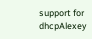support for dhcpAlexey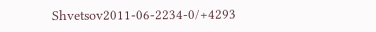Shvetsov2011-06-2234-0/+4293